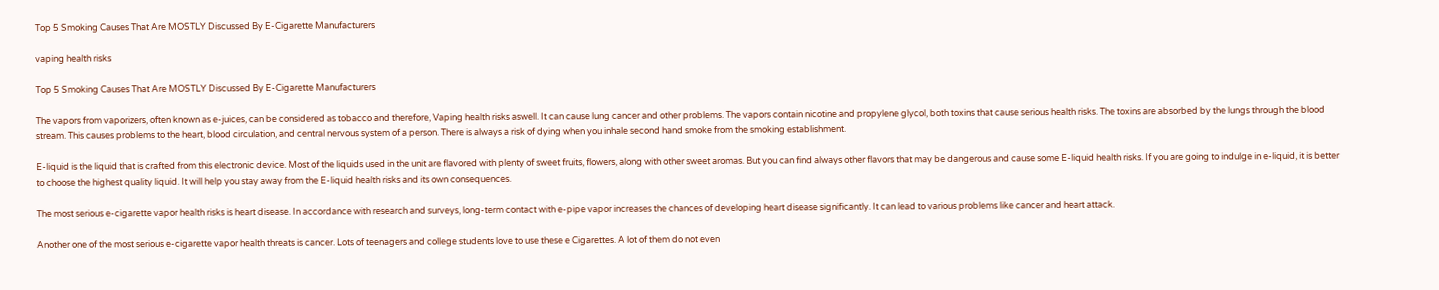Top 5 Smoking Causes That Are MOSTLY Discussed By E-Cigarette Manufacturers

vaping health risks

Top 5 Smoking Causes That Are MOSTLY Discussed By E-Cigarette Manufacturers

The vapors from vaporizers, often known as e-juices, can be considered as tobacco and therefore, Vaping health risks aswell. It can cause lung cancer and other problems. The vapors contain nicotine and propylene glycol, both toxins that cause serious health risks. The toxins are absorbed by the lungs through the blood stream. This causes problems to the heart, blood circulation, and central nervous system of a person. There is always a risk of dying when you inhale second hand smoke from the smoking establishment.

E-liquid is the liquid that is crafted from this electronic device. Most of the liquids used in the unit are flavored with plenty of sweet fruits, flowers, along with other sweet aromas. But you can find always other flavors that may be dangerous and cause some E-liquid health risks. If you are going to indulge in e-liquid, it is better to choose the highest quality liquid. It will help you stay away from the E-liquid health risks and its own consequences.

The most serious e-cigarette vapor health risks is heart disease. In accordance with research and surveys, long-term contact with e-pipe vapor increases the chances of developing heart disease significantly. It can lead to various problems like cancer and heart attack.

Another one of the most serious e-cigarette vapor health threats is cancer. Lots of teenagers and college students love to use these e Cigarettes. A lot of them do not even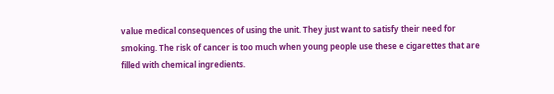value medical consequences of using the unit. They just want to satisfy their need for smoking. The risk of cancer is too much when young people use these e cigarettes that are filled with chemical ingredients.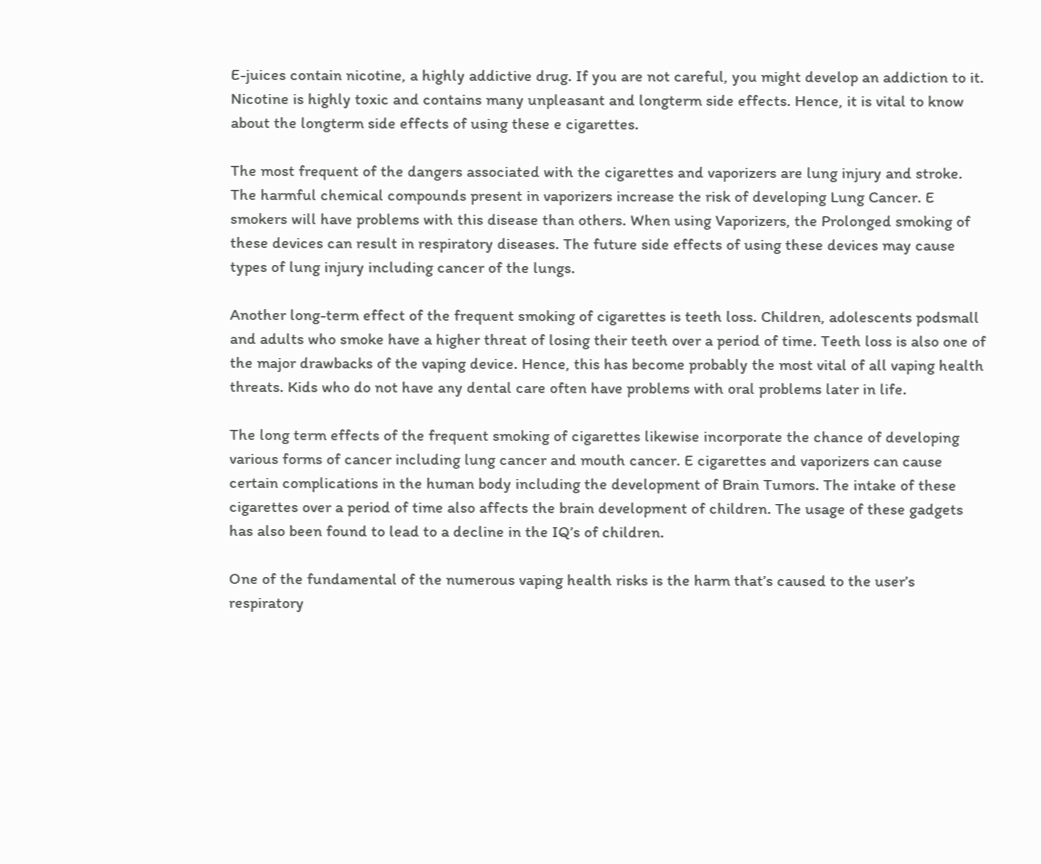E-juices contain nicotine, a highly addictive drug. If you are not careful, you might develop an addiction to it. Nicotine is highly toxic and contains many unpleasant and longterm side effects. Hence, it is vital to know about the longterm side effects of using these e cigarettes.

The most frequent of the dangers associated with the cigarettes and vaporizers are lung injury and stroke. The harmful chemical compounds present in vaporizers increase the risk of developing Lung Cancer. E smokers will have problems with this disease than others. When using Vaporizers, the Prolonged smoking of these devices can result in respiratory diseases. The future side effects of using these devices may cause types of lung injury including cancer of the lungs.

Another long-term effect of the frequent smoking of cigarettes is teeth loss. Children, adolescents podsmall and adults who smoke have a higher threat of losing their teeth over a period of time. Teeth loss is also one of the major drawbacks of the vaping device. Hence, this has become probably the most vital of all vaping health threats. Kids who do not have any dental care often have problems with oral problems later in life.

The long term effects of the frequent smoking of cigarettes likewise incorporate the chance of developing various forms of cancer including lung cancer and mouth cancer. E cigarettes and vaporizers can cause certain complications in the human body including the development of Brain Tumors. The intake of these cigarettes over a period of time also affects the brain development of children. The usage of these gadgets has also been found to lead to a decline in the IQ’s of children.

One of the fundamental of the numerous vaping health risks is the harm that’s caused to the user’s respiratory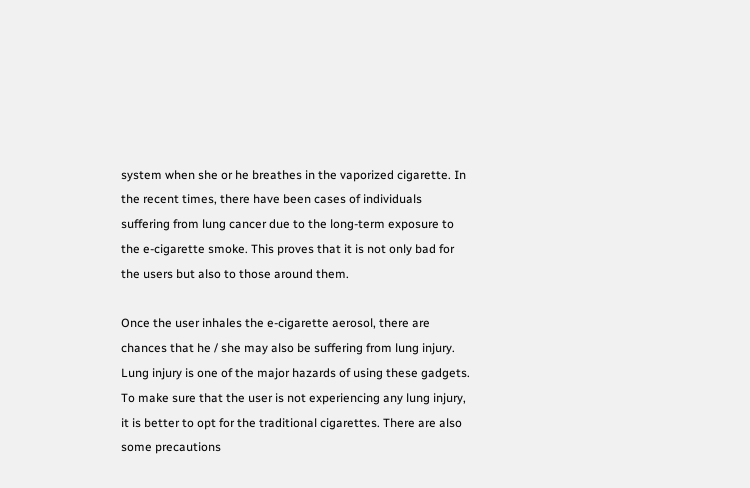system when she or he breathes in the vaporized cigarette. In the recent times, there have been cases of individuals suffering from lung cancer due to the long-term exposure to the e-cigarette smoke. This proves that it is not only bad for the users but also to those around them.

Once the user inhales the e-cigarette aerosol, there are chances that he / she may also be suffering from lung injury. Lung injury is one of the major hazards of using these gadgets. To make sure that the user is not experiencing any lung injury, it is better to opt for the traditional cigarettes. There are also some precautions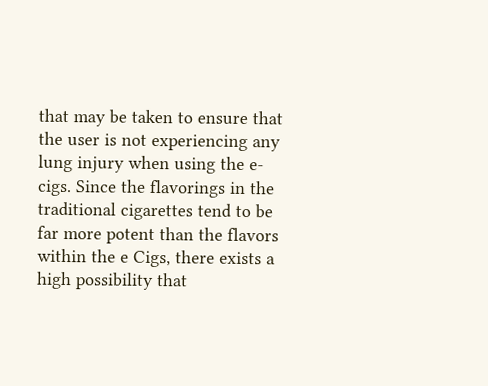that may be taken to ensure that the user is not experiencing any lung injury when using the e-cigs. Since the flavorings in the traditional cigarettes tend to be far more potent than the flavors within the e Cigs, there exists a high possibility that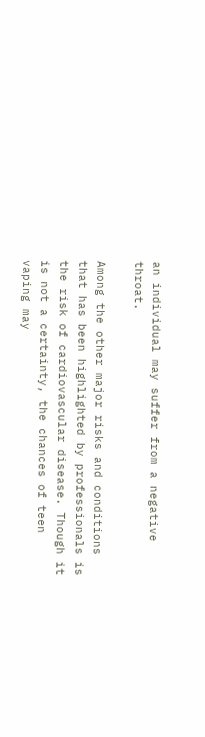an individual may suffer from a negative throat.

Among the other major risks and conditions that has been highlighted by professionals is the risk of cardiovascular disease. Though it is not a certainty, the chances of teen vaping may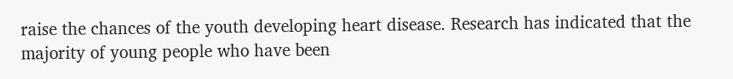raise the chances of the youth developing heart disease. Research has indicated that the majority of young people who have been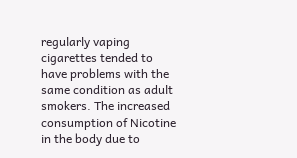regularly vaping cigarettes tended to have problems with the same condition as adult smokers. The increased consumption of Nicotine in the body due to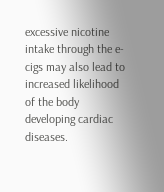excessive nicotine intake through the e-cigs may also lead to increased likelihood of the body developing cardiac diseases.